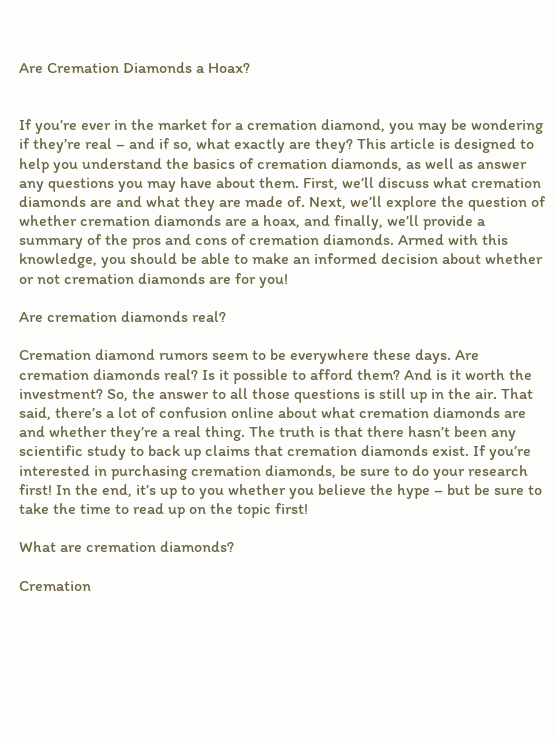Are Cremation Diamonds a Hoax?


If you’re ever in the market for a cremation diamond, you may be wondering if they’re real – and if so, what exactly are they? This article is designed to help you understand the basics of cremation diamonds, as well as answer any questions you may have about them. First, we’ll discuss what cremation diamonds are and what they are made of. Next, we’ll explore the question of whether cremation diamonds are a hoax, and finally, we’ll provide a summary of the pros and cons of cremation diamonds. Armed with this knowledge, you should be able to make an informed decision about whether or not cremation diamonds are for you!

Are cremation diamonds real?

Cremation diamond rumors seem to be everywhere these days. Are cremation diamonds real? Is it possible to afford them? And is it worth the investment? So, the answer to all those questions is still up in the air. That said, there’s a lot of confusion online about what cremation diamonds are and whether they’re a real thing. The truth is that there hasn’t been any scientific study to back up claims that cremation diamonds exist. If you’re interested in purchasing cremation diamonds, be sure to do your research first! In the end, it’s up to you whether you believe the hype – but be sure to take the time to read up on the topic first!

What are cremation diamonds?

Cremation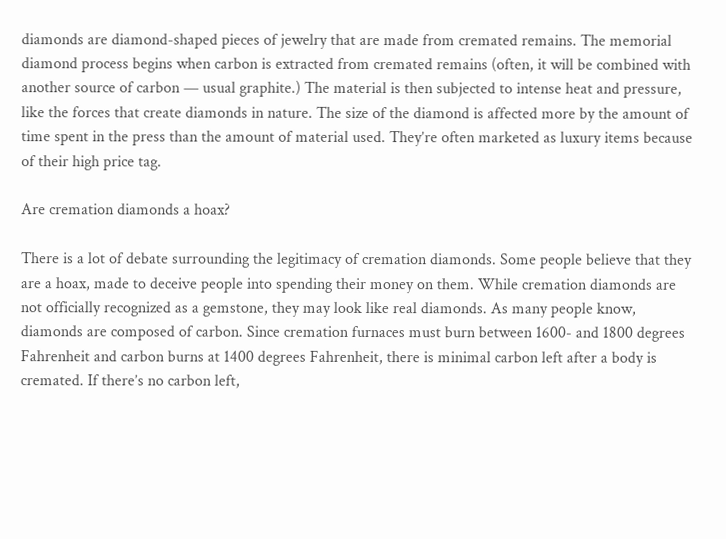diamonds are diamond-shaped pieces of jewelry that are made from cremated remains. The memorial diamond process begins when carbon is extracted from cremated remains (often, it will be combined with another source of carbon — usual graphite.) The material is then subjected to intense heat and pressure, like the forces that create diamonds in nature. The size of the diamond is affected more by the amount of time spent in the press than the amount of material used. They’re often marketed as luxury items because of their high price tag.

Are cremation diamonds a hoax?

There is a lot of debate surrounding the legitimacy of cremation diamonds. Some people believe that they are a hoax, made to deceive people into spending their money on them. While cremation diamonds are not officially recognized as a gemstone, they may look like real diamonds. As many people know, diamonds are composed of carbon. Since cremation furnaces must burn between 1600- and 1800 degrees Fahrenheit and carbon burns at 1400 degrees Fahrenheit, there is minimal carbon left after a body is cremated. If there’s no carbon left,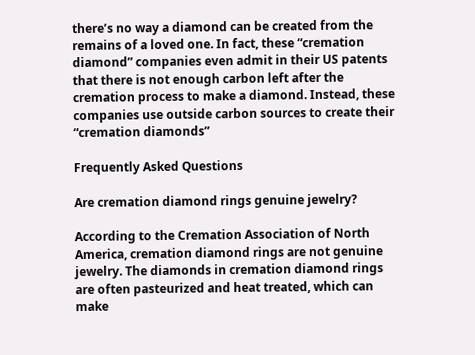there’s no way a diamond can be created from the remains of a loved one. In fact, these “cremation diamond” companies even admit in their US patents that there is not enough carbon left after the cremation process to make a diamond. Instead, these companies use outside carbon sources to create their “cremation diamonds”

Frequently Asked Questions

Are cremation diamond rings genuine jewelry?

According to the Cremation Association of North America, cremation diamond rings are not genuine jewelry. The diamonds in cremation diamond rings are often pasteurized and heat treated, which can make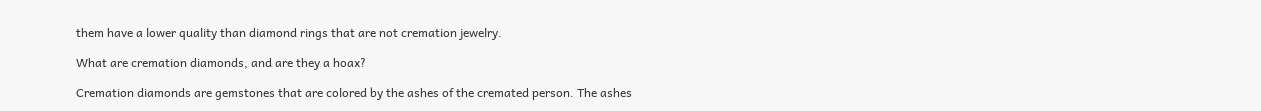them have a lower quality than diamond rings that are not cremation jewelry.

What are cremation diamonds, and are they a hoax?

Cremation diamonds are gemstones that are colored by the ashes of the cremated person. The ashes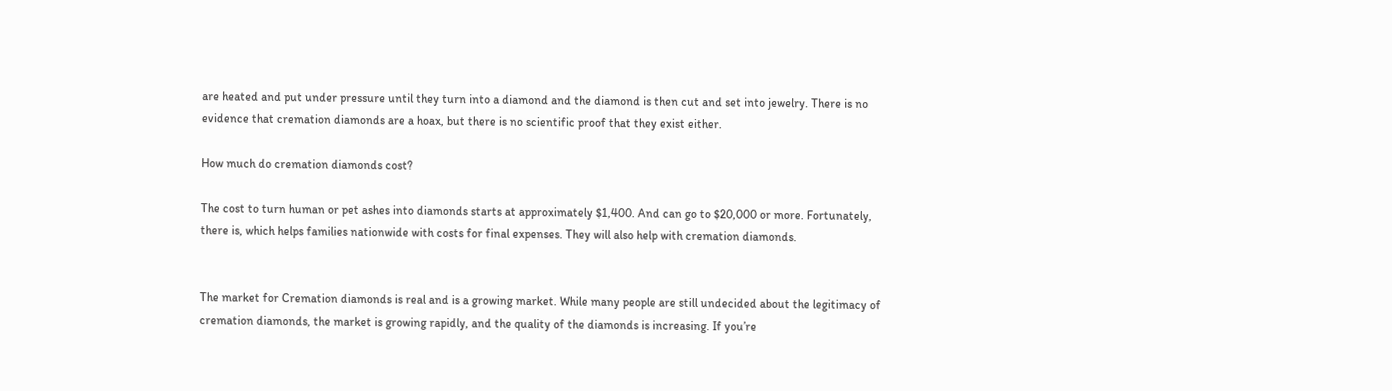are heated and put under pressure until they turn into a diamond and the diamond is then cut and set into jewelry. There is no evidence that cremation diamonds are a hoax, but there is no scientific proof that they exist either.

How much do cremation diamonds cost?

The cost to turn human or pet ashes into diamonds starts at approximately $1,400. And can go to $20,000 or more. Fortunately, there is, which helps families nationwide with costs for final expenses. They will also help with cremation diamonds.


The market for Cremation diamonds is real and is a growing market. While many people are still undecided about the legitimacy of cremation diamonds, the market is growing rapidly, and the quality of the diamonds is increasing. If you’re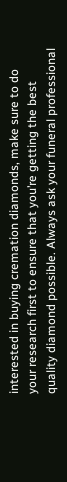interested in buying cremation diamonds, make sure to do your research first to ensure that you’re getting the best quality diamond possible. Always ask your funeral professional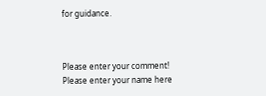for guidance.



Please enter your comment!
Please enter your name here